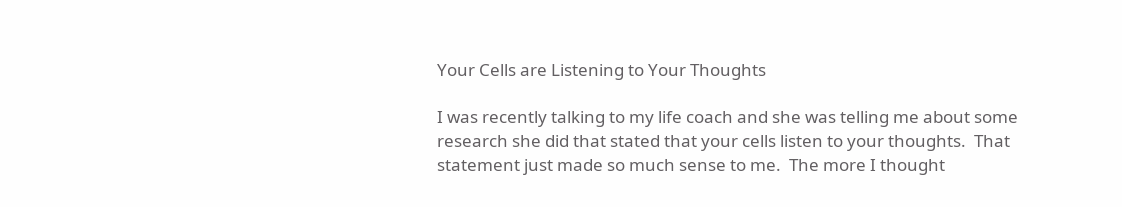Your Cells are Listening to Your Thoughts

I was recently talking to my life coach and she was telling me about some research she did that stated that your cells listen to your thoughts.  That statement just made so much sense to me.  The more I thought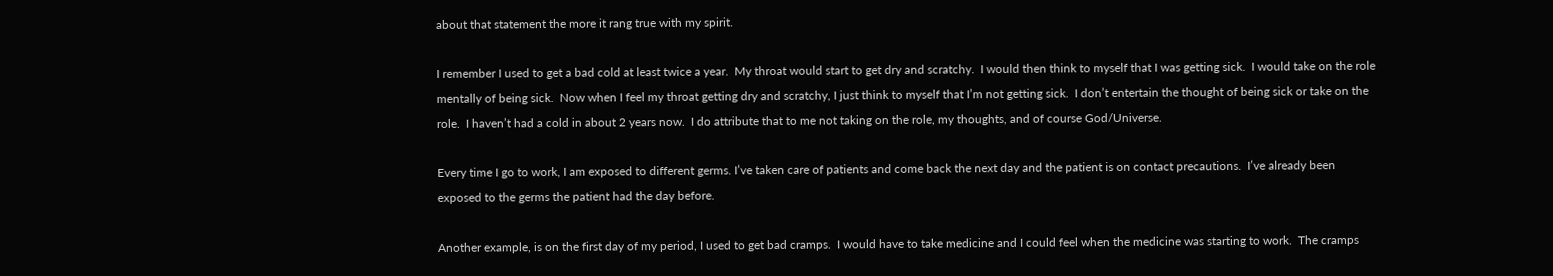about that statement the more it rang true with my spirit.

I remember I used to get a bad cold at least twice a year.  My throat would start to get dry and scratchy.  I would then think to myself that I was getting sick.  I would take on the role mentally of being sick.  Now when I feel my throat getting dry and scratchy, I just think to myself that I’m not getting sick.  I don’t entertain the thought of being sick or take on the role.  I haven’t had a cold in about 2 years now.  I do attribute that to me not taking on the role, my thoughts, and of course God/Universe.

Every time I go to work, I am exposed to different germs. I’ve taken care of patients and come back the next day and the patient is on contact precautions.  I’ve already been exposed to the germs the patient had the day before.

Another example, is on the first day of my period, I used to get bad cramps.  I would have to take medicine and I could feel when the medicine was starting to work.  The cramps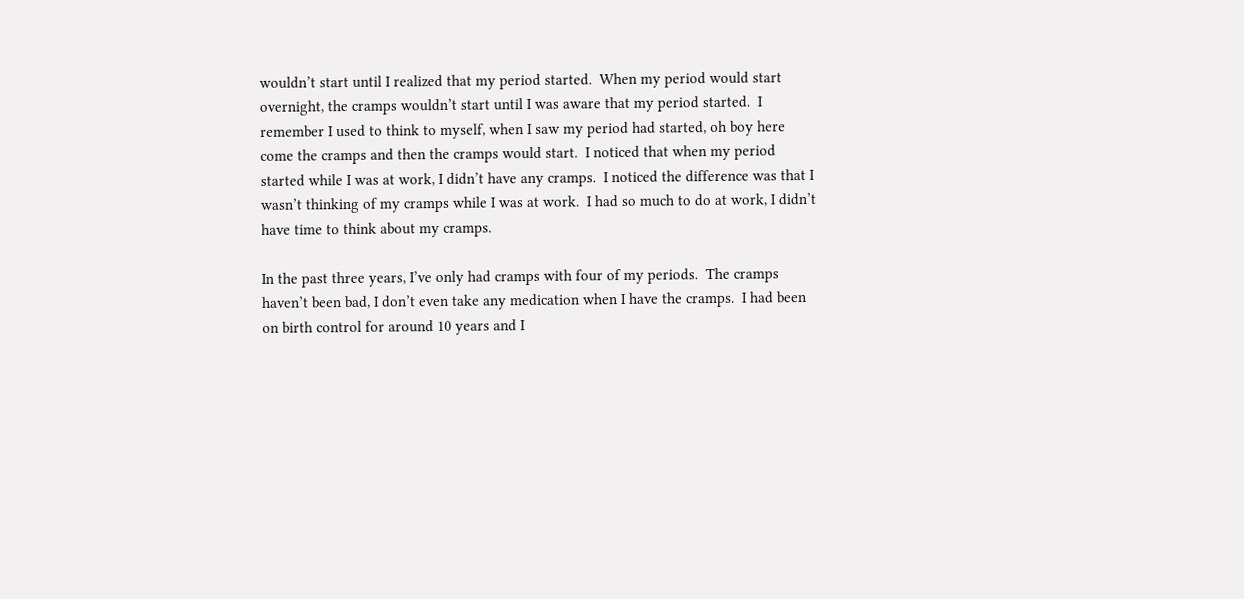wouldn’t start until I realized that my period started.  When my period would start overnight, the cramps wouldn’t start until I was aware that my period started.  I remember I used to think to myself, when I saw my period had started, oh boy here come the cramps and then the cramps would start.  I noticed that when my period started while I was at work, I didn’t have any cramps.  I noticed the difference was that I wasn’t thinking of my cramps while I was at work.  I had so much to do at work, I didn’t have time to think about my cramps.

In the past three years, I’ve only had cramps with four of my periods.  The cramps haven’t been bad, I don’t even take any medication when I have the cramps.  I had been on birth control for around 10 years and I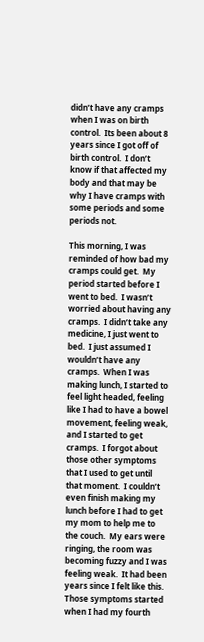didn’t have any cramps when I was on birth control.  Its been about 8 years since I got off of birth control.  I don’t know if that affected my body and that may be why I have cramps with some periods and some periods not.

This morning, I was reminded of how bad my cramps could get.  My period started before I went to bed.  I wasn’t worried about having any cramps.  I didn’t take any medicine, I just went to bed.  I just assumed I wouldn’t have any cramps.  When I was making lunch, I started to feel light headed, feeling like I had to have a bowel movement, feeling weak, and I started to get cramps.  I forgot about those other symptoms that I used to get until that moment.  I couldn’t even finish making my lunch before I had to get my mom to help me to the couch.  My ears were ringing, the room was becoming fuzzy and I was feeling weak.  It had been years since I felt like this.  Those symptoms started when I had my fourth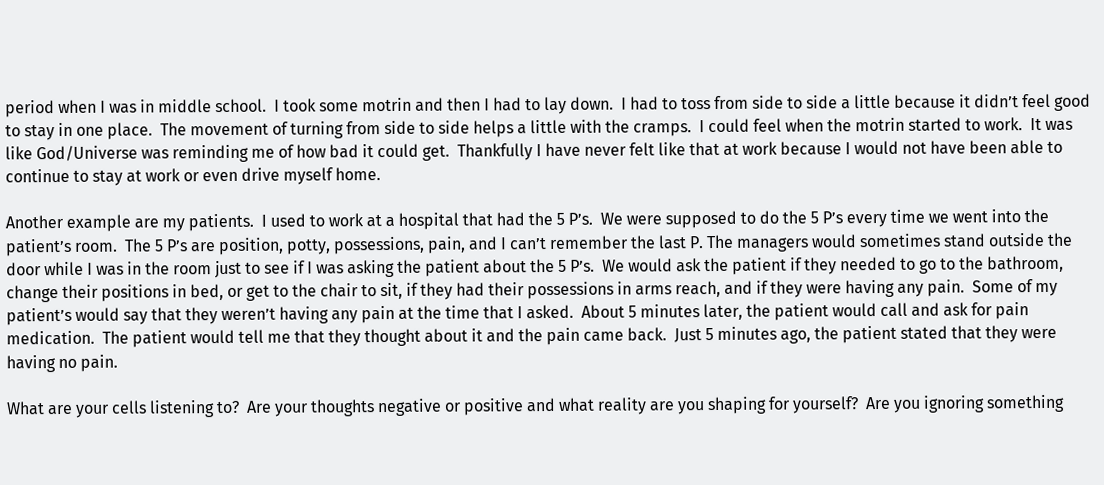period when I was in middle school.  I took some motrin and then I had to lay down.  I had to toss from side to side a little because it didn’t feel good to stay in one place.  The movement of turning from side to side helps a little with the cramps.  I could feel when the motrin started to work.  It was like God/Universe was reminding me of how bad it could get.  Thankfully I have never felt like that at work because I would not have been able to continue to stay at work or even drive myself home.

Another example are my patients.  I used to work at a hospital that had the 5 P’s.  We were supposed to do the 5 P’s every time we went into the patient’s room.  The 5 P’s are position, potty, possessions, pain, and I can’t remember the last P. The managers would sometimes stand outside the door while I was in the room just to see if I was asking the patient about the 5 P’s.  We would ask the patient if they needed to go to the bathroom, change their positions in bed, or get to the chair to sit, if they had their possessions in arms reach, and if they were having any pain.  Some of my patient’s would say that they weren’t having any pain at the time that I asked.  About 5 minutes later, the patient would call and ask for pain medication.  The patient would tell me that they thought about it and the pain came back.  Just 5 minutes ago, the patient stated that they were having no pain.

What are your cells listening to?  Are your thoughts negative or positive and what reality are you shaping for yourself?  Are you ignoring something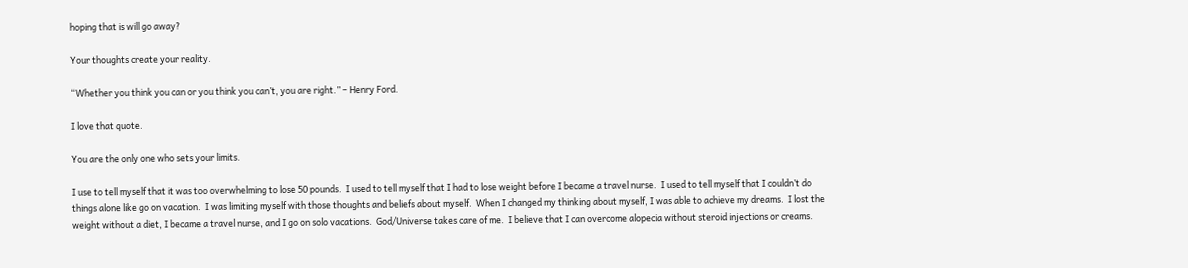hoping that is will go away?

Your thoughts create your reality.

“Whether you think you can or you think you can’t, you are right.” – Henry Ford.

I love that quote.

You are the only one who sets your limits.

I use to tell myself that it was too overwhelming to lose 50 pounds.  I used to tell myself that I had to lose weight before I became a travel nurse.  I used to tell myself that I couldn’t do things alone like go on vacation.  I was limiting myself with those thoughts and beliefs about myself.  When I changed my thinking about myself, I was able to achieve my dreams.  I lost the weight without a diet, I became a travel nurse, and I go on solo vacations.  God/Universe takes care of me.  I believe that I can overcome alopecia without steroid injections or creams.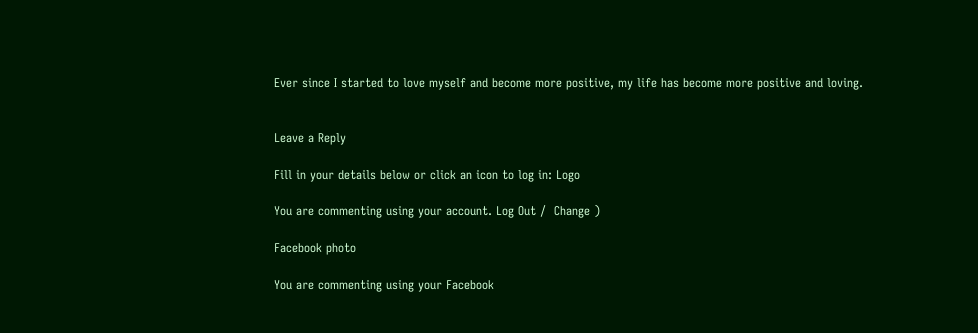Ever since I started to love myself and become more positive, my life has become more positive and loving.


Leave a Reply

Fill in your details below or click an icon to log in: Logo

You are commenting using your account. Log Out /  Change )

Facebook photo

You are commenting using your Facebook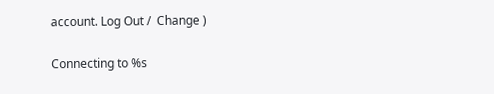account. Log Out /  Change )

Connecting to %s